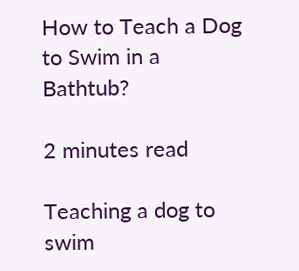How to Teach a Dog to Swim in a Bathtub?

2 minutes read

Teaching a dog to swim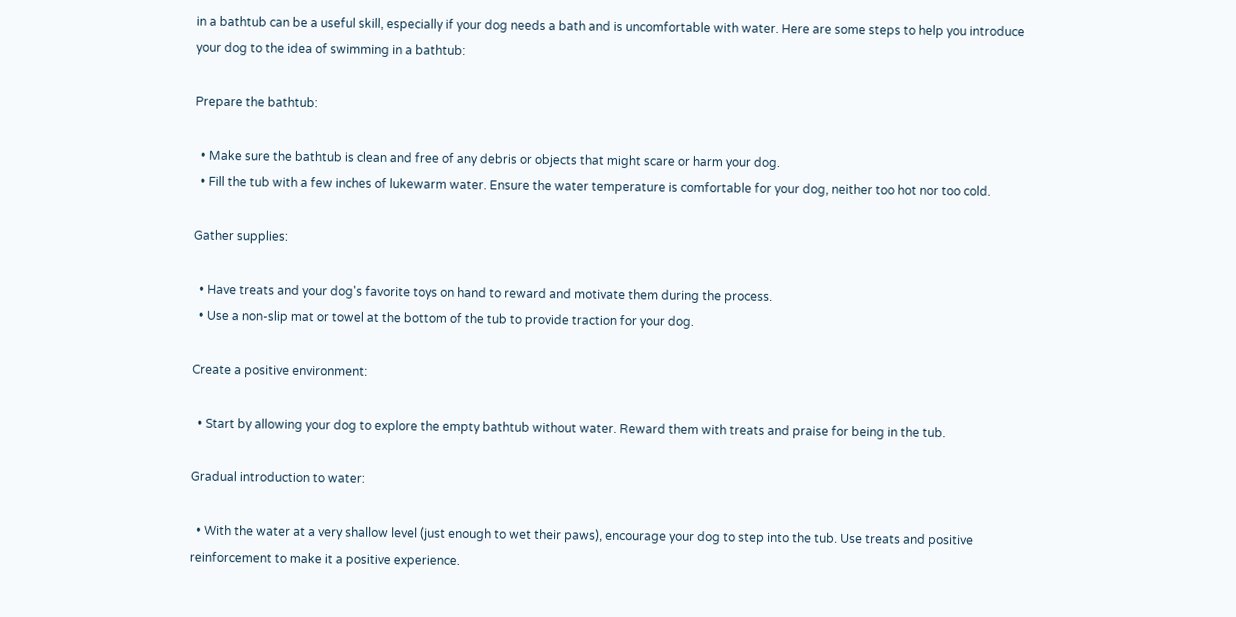in a bathtub can be a useful skill, especially if your dog needs a bath and is uncomfortable with water. Here are some steps to help you introduce your dog to the idea of swimming in a bathtub:

Prepare the bathtub:

  • Make sure the bathtub is clean and free of any debris or objects that might scare or harm your dog.
  • Fill the tub with a few inches of lukewarm water. Ensure the water temperature is comfortable for your dog, neither too hot nor too cold.

Gather supplies:

  • Have treats and your dog's favorite toys on hand to reward and motivate them during the process.
  • Use a non-slip mat or towel at the bottom of the tub to provide traction for your dog.

Create a positive environment:

  • Start by allowing your dog to explore the empty bathtub without water. Reward them with treats and praise for being in the tub.

Gradual introduction to water:

  • With the water at a very shallow level (just enough to wet their paws), encourage your dog to step into the tub. Use treats and positive reinforcement to make it a positive experience.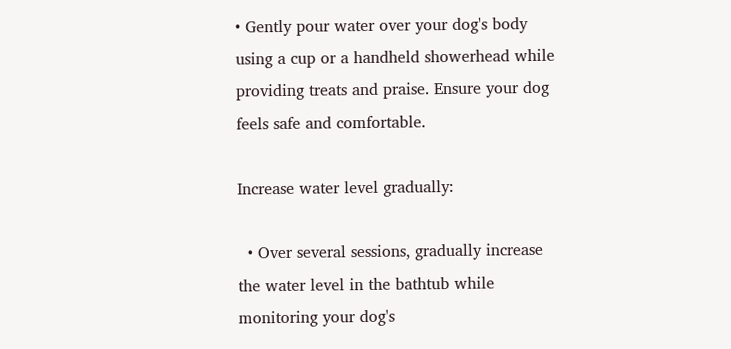• Gently pour water over your dog's body using a cup or a handheld showerhead while providing treats and praise. Ensure your dog feels safe and comfortable.

Increase water level gradually:

  • Over several sessions, gradually increase the water level in the bathtub while monitoring your dog's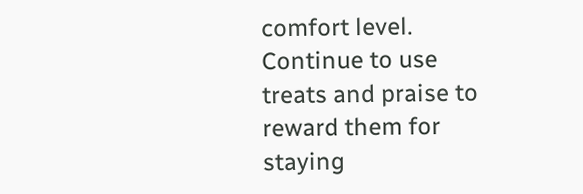comfort level. Continue to use treats and praise to reward them for staying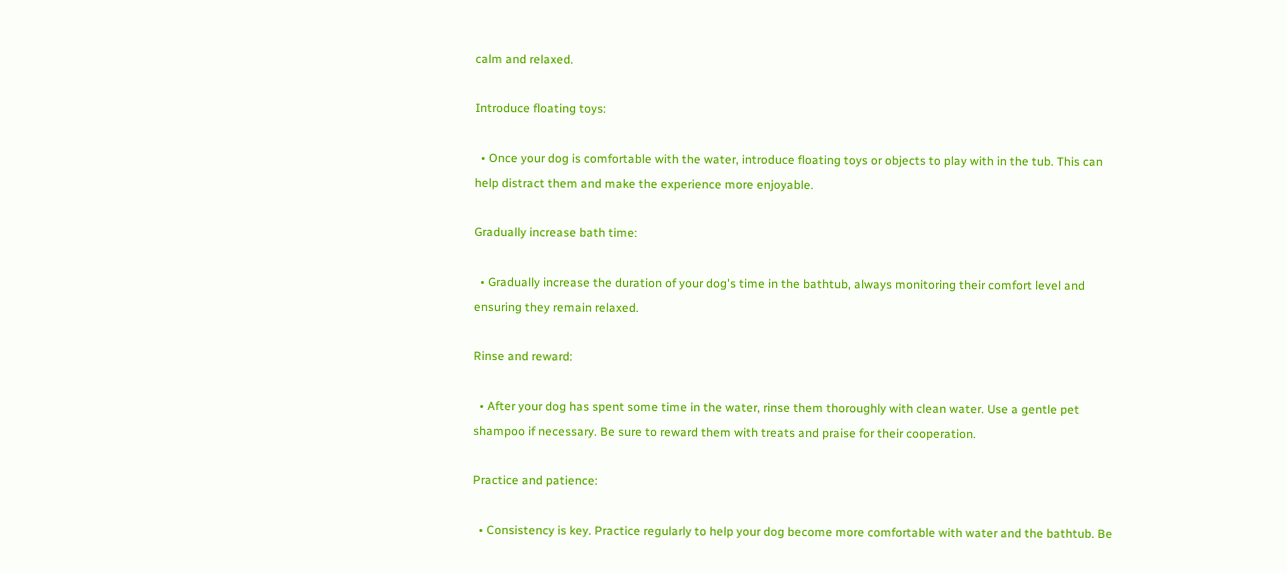calm and relaxed.

Introduce floating toys:

  • Once your dog is comfortable with the water, introduce floating toys or objects to play with in the tub. This can help distract them and make the experience more enjoyable.

Gradually increase bath time:

  • Gradually increase the duration of your dog's time in the bathtub, always monitoring their comfort level and ensuring they remain relaxed.

Rinse and reward:

  • After your dog has spent some time in the water, rinse them thoroughly with clean water. Use a gentle pet shampoo if necessary. Be sure to reward them with treats and praise for their cooperation.

Practice and patience:

  • Consistency is key. Practice regularly to help your dog become more comfortable with water and the bathtub. Be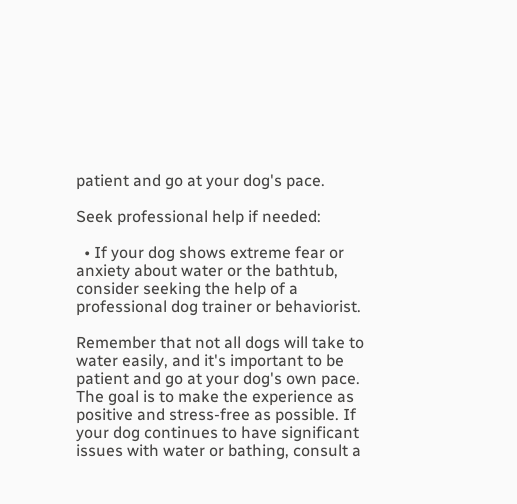patient and go at your dog's pace.

Seek professional help if needed:

  • If your dog shows extreme fear or anxiety about water or the bathtub, consider seeking the help of a professional dog trainer or behaviorist.

Remember that not all dogs will take to water easily, and it's important to be patient and go at your dog's own pace. The goal is to make the experience as positive and stress-free as possible. If your dog continues to have significant issues with water or bathing, consult a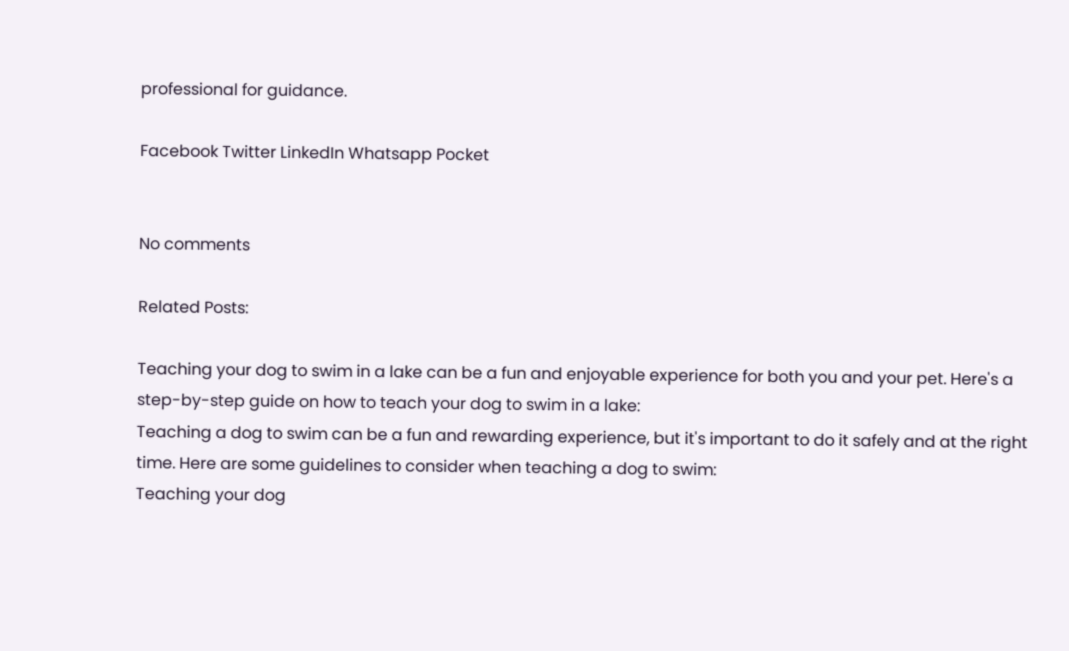professional for guidance.

Facebook Twitter LinkedIn Whatsapp Pocket


No comments

Related Posts:

Teaching your dog to swim in a lake can be a fun and enjoyable experience for both you and your pet. Here's a step-by-step guide on how to teach your dog to swim in a lake:
Teaching a dog to swim can be a fun and rewarding experience, but it's important to do it safely and at the right time. Here are some guidelines to consider when teaching a dog to swim:
Teaching your dog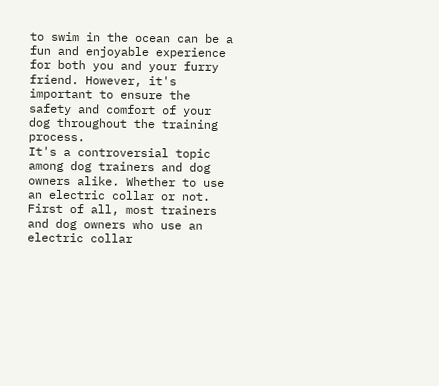to swim in the ocean can be a fun and enjoyable experience for both you and your furry friend. However, it's important to ensure the safety and comfort of your dog throughout the training process.
It's a controversial topic among dog trainers and dog owners alike. Whether to use an electric collar or not. First of all, most trainers and dog owners who use an electric collar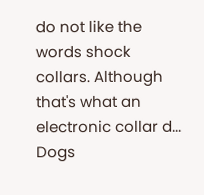do not like the words shock collars. Although that's what an electronic collar d...
Dogs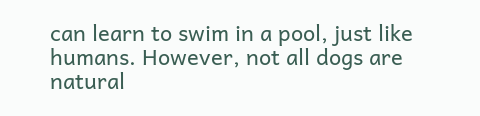can learn to swim in a pool, just like humans. However, not all dogs are natural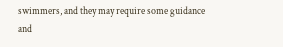swimmers, and they may require some guidance and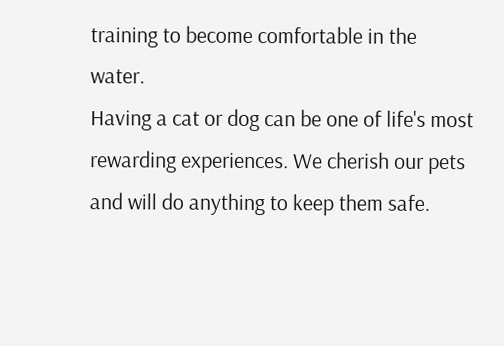training to become comfortable in the water.
Having a cat or dog can be one of life's most rewarding experiences. We cherish our pets and will do anything to keep them safe.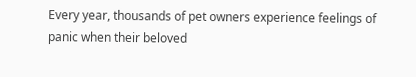Every year, thousands of pet owners experience feelings of panic when their beloved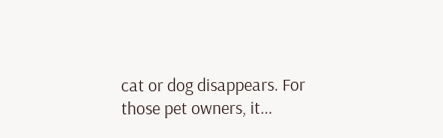cat or dog disappears. For those pet owners, it...